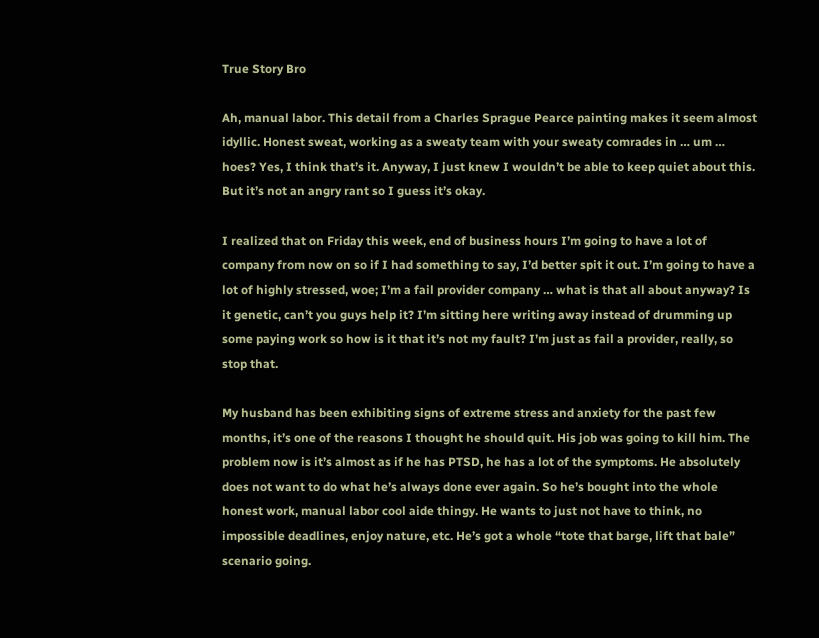True Story Bro

Ah, manual labor. This detail from a Charles Sprague Pearce painting makes it seem almost idyllic. Honest sweat, working as a sweaty team with your sweaty comrades in … um … hoes? Yes, I think that’s it. Anyway, I just knew I wouldn’t be able to keep quiet about this. But it’s not an angry rant so I guess it’s okay.

I realized that on Friday this week, end of business hours I’m going to have a lot of company from now on so if I had something to say, I’d better spit it out. I’m going to have a lot of highly stressed, woe; I’m a fail provider company … what is that all about anyway? Is it genetic, can’t you guys help it? I’m sitting here writing away instead of drumming up some paying work so how is it that it’s not my fault? I’m just as fail a provider, really, so stop that.

My husband has been exhibiting signs of extreme stress and anxiety for the past few months, it’s one of the reasons I thought he should quit. His job was going to kill him. The problem now is it’s almost as if he has PTSD, he has a lot of the symptoms. He absolutely does not want to do what he’s always done ever again. So he’s bought into the whole honest work, manual labor cool aide thingy. He wants to just not have to think, no impossible deadlines, enjoy nature, etc. He’s got a whole “tote that barge, lift that bale” scenario going.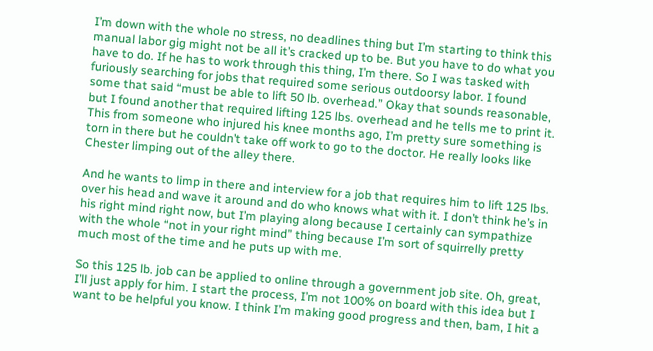I’m down with the whole no stress, no deadlines thing but I’m starting to think this manual labor gig might not be all it’s cracked up to be. But you have to do what you have to do. If he has to work through this thing, I’m there. So I was tasked with furiously searching for jobs that required some serious outdoorsy labor. I found some that said “must be able to lift 50 lb. overhead.” Okay that sounds reasonable, but I found another that required lifting 125 lbs. overhead and he tells me to print it. This from someone who injured his knee months ago, I’m pretty sure something is torn in there but he couldn’t take off work to go to the doctor. He really looks like Chester limping out of the alley there.

And he wants to limp in there and interview for a job that requires him to lift 125 lbs. over his head and wave it around and do who knows what with it. I don’t think he’s in his right mind right now, but I’m playing along because I certainly can sympathize with the whole “not in your right mind” thing because I’m sort of squirrelly pretty much most of the time and he puts up with me.

So this 125 lb. job can be applied to online through a government job site. Oh, great, I’ll just apply for him. I start the process, I’m not 100% on board with this idea but I want to be helpful you know. I think I’m making good progress and then, bam, I hit a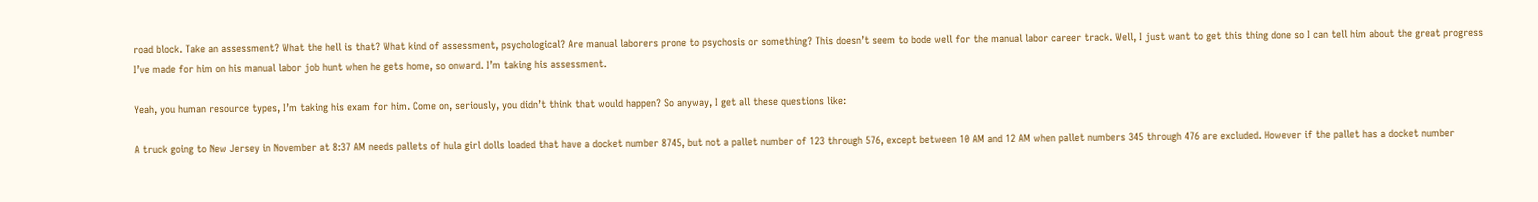road block. Take an assessment? What the hell is that? What kind of assessment, psychological? Are manual laborers prone to psychosis or something? This doesn’t seem to bode well for the manual labor career track. Well, I just want to get this thing done so I can tell him about the great progress I’ve made for him on his manual labor job hunt when he gets home, so onward. I’m taking his assessment.

Yeah, you human resource types, I’m taking his exam for him. Come on, seriously, you didn’t think that would happen? So anyway, I get all these questions like:

A truck going to New Jersey in November at 8:37 AM needs pallets of hula girl dolls loaded that have a docket number 8745, but not a pallet number of 123 through 576, except between 10 AM and 12 AM when pallet numbers 345 through 476 are excluded. However if the pallet has a docket number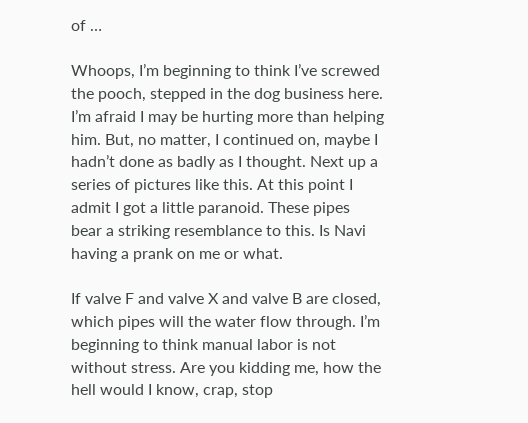of …

Whoops, I’m beginning to think I’ve screwed the pooch, stepped in the dog business here. I’m afraid I may be hurting more than helping him. But, no matter, I continued on, maybe I hadn’t done as badly as I thought. Next up a series of pictures like this. At this point I admit I got a little paranoid. These pipes bear a striking resemblance to this. Is Navi having a prank on me or what.

If valve F and valve X and valve B are closed, which pipes will the water flow through. I’m beginning to think manual labor is not without stress. Are you kidding me, how the hell would I know, crap, stop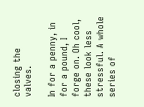closing the valves.

In for a penny, in for a pound, I forge on. Oh cool, these look less stressful. A whole series of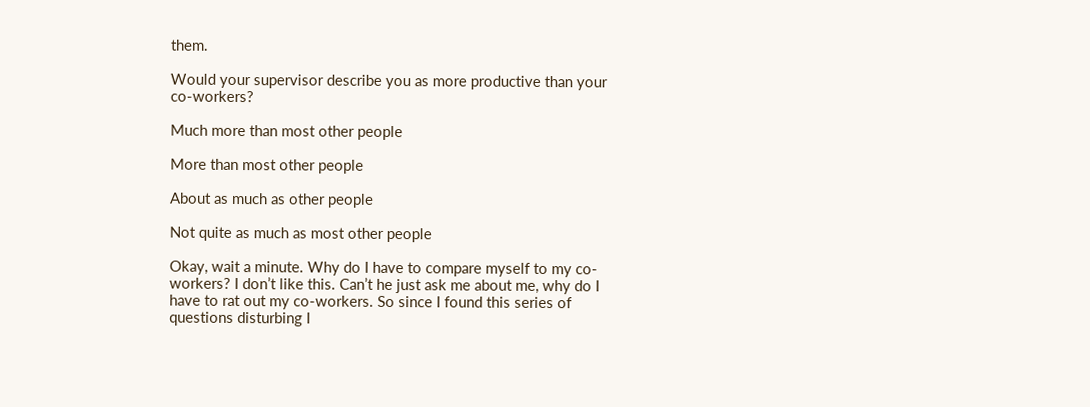them.

Would your supervisor describe you as more productive than your co-workers?

Much more than most other people

More than most other people

About as much as other people

Not quite as much as most other people

Okay, wait a minute. Why do I have to compare myself to my co-workers? I don’t like this. Can’t he just ask me about me, why do I have to rat out my co-workers. So since I found this series of questions disturbing I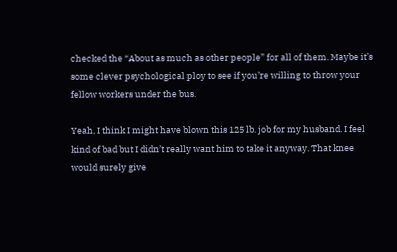checked the “About as much as other people” for all of them. Maybe it’s some clever psychological ploy to see if you’re willing to throw your fellow workers under the bus.

Yeah, I think I might have blown this 125 lb. job for my husband. I feel kind of bad but I didn’t really want him to take it anyway. That knee would surely give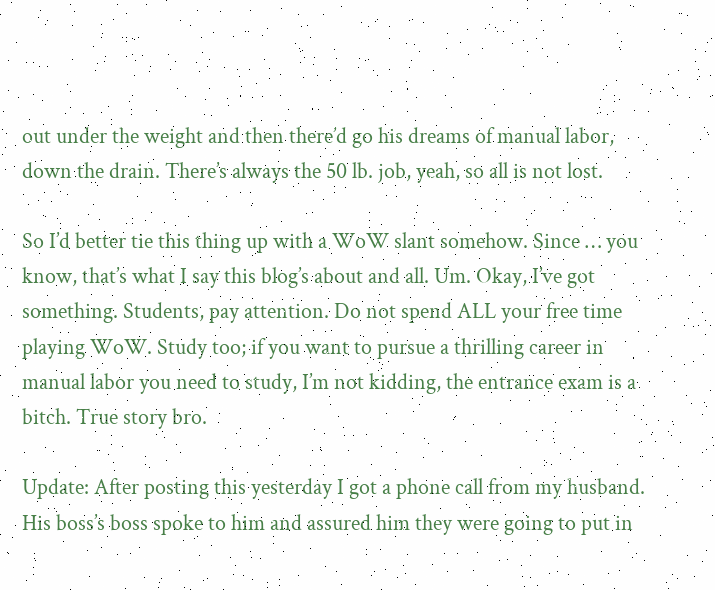out under the weight and then there’d go his dreams of manual labor, down the drain. There’s always the 50 lb. job, yeah, so all is not lost.

So I’d better tie this thing up with a WoW slant somehow. Since … you know, that’s what I say this blog’s about and all. Um. Okay, I’ve got something. Students, pay attention. Do not spend ALL your free time playing WoW. Study too; if you want to pursue a thrilling career in manual labor you need to study, I’m not kidding, the entrance exam is a bitch. True story bro.

Update: After posting this yesterday I got a phone call from my husband. His boss’s boss spoke to him and assured him they were going to put in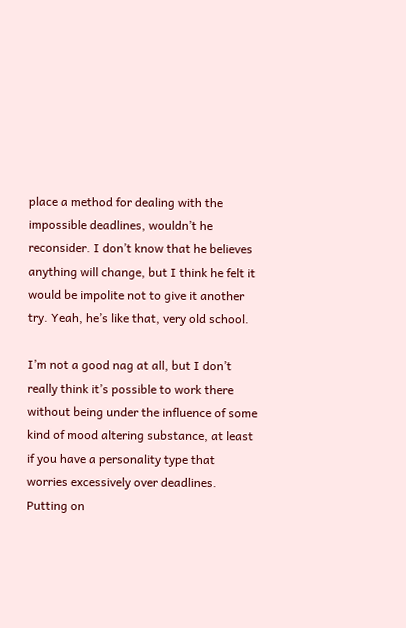place a method for dealing with the impossible deadlines, wouldn’t he reconsider. I don’t know that he believes anything will change, but I think he felt it would be impolite not to give it another try. Yeah, he’s like that, very old school.

I’m not a good nag at all, but I don’t really think it’s possible to work there without being under the influence of some kind of mood altering substance, at least if you have a personality type that worries excessively over deadlines. Putting on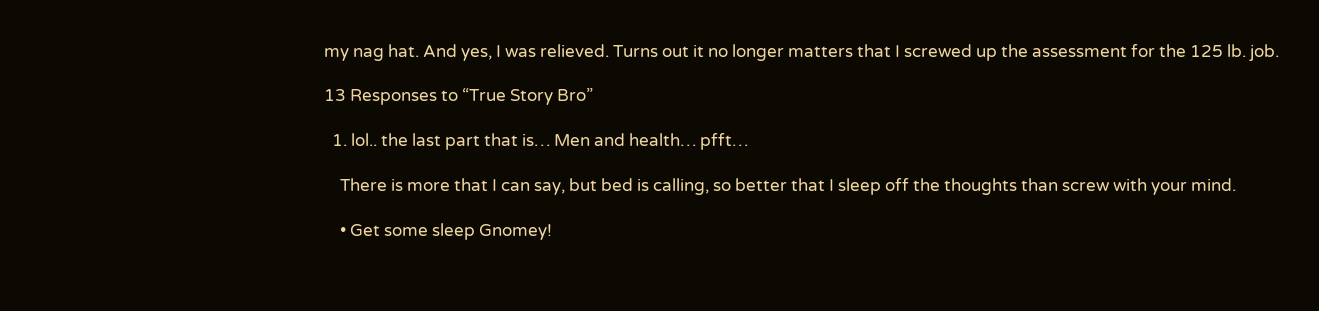my nag hat. And yes, I was relieved. Turns out it no longer matters that I screwed up the assessment for the 125 lb. job.

13 Responses to “True Story Bro”

  1. lol.. the last part that is… Men and health… pfft…

    There is more that I can say, but bed is calling, so better that I sleep off the thoughts than screw with your mind.

    • Get some sleep Gnomey!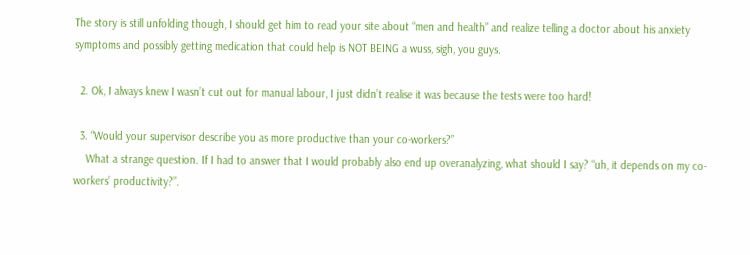The story is still unfolding though, I should get him to read your site about “men and health” and realize telling a doctor about his anxiety symptoms and possibly getting medication that could help is NOT BEING a wuss, sigh, you guys.

  2. Ok, I always knew I wasn’t cut out for manual labour, I just didn’t realise it was because the tests were too hard!

  3. “Would your supervisor describe you as more productive than your co-workers?”
    What a strange question. If I had to answer that I would probably also end up overanalyzing, what should I say? “uh, it depends on my co-workers’ productivity?”.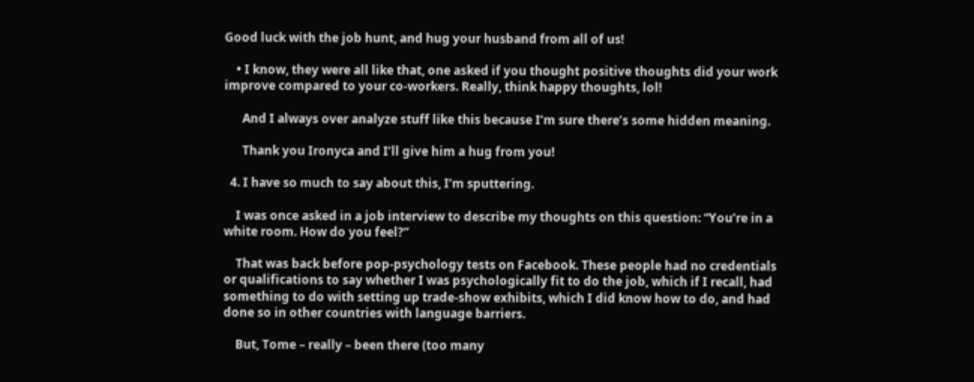Good luck with the job hunt, and hug your husband from all of us!

    • I know, they were all like that, one asked if you thought positive thoughts did your work improve compared to your co-workers. Really, think happy thoughts, lol!

      And I always over analyze stuff like this because I’m sure there’s some hidden meaning.

      Thank you Ironyca and I’ll give him a hug from you!

  4. I have so much to say about this, I’m sputtering.

    I was once asked in a job interview to describe my thoughts on this question: “You’re in a white room. How do you feel?”

    That was back before pop-psychology tests on Facebook. These people had no credentials or qualifications to say whether I was psychologically fit to do the job, which if I recall, had something to do with setting up trade-show exhibits, which I did know how to do, and had done so in other countries with language barriers.

    But, Tome – really – been there (too many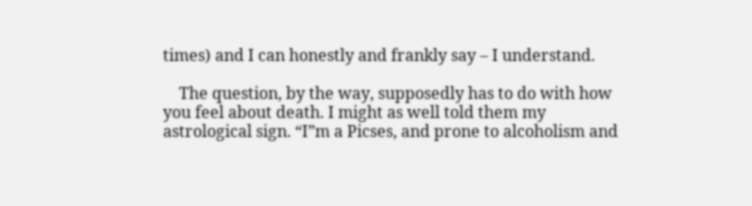times) and I can honestly and frankly say – I understand.

    The question, by the way, supposedly has to do with how you feel about death. I might as well told them my astrological sign. “I”m a Picses, and prone to alcoholism and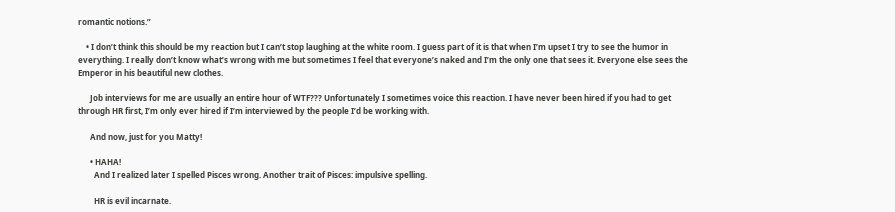romantic notions.”

    • I don’t think this should be my reaction but I can’t stop laughing at the white room. I guess part of it is that when I’m upset I try to see the humor in everything. I really don’t know what’s wrong with me but sometimes I feel that everyone’s naked and I’m the only one that sees it. Everyone else sees the Emperor in his beautiful new clothes.

      Job interviews for me are usually an entire hour of WTF??? Unfortunately I sometimes voice this reaction. I have never been hired if you had to get through HR first, I’m only ever hired if I’m interviewed by the people I’d be working with.

      And now, just for you Matty!

      • HAHA!
        And I realized later I spelled Pisces wrong. Another trait of Pisces: impulsive spelling.

        HR is evil incarnate.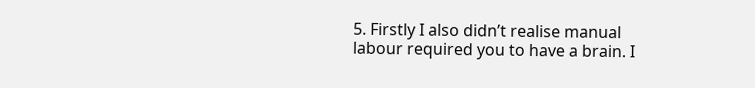5. Firstly I also didn’t realise manual labour required you to have a brain. I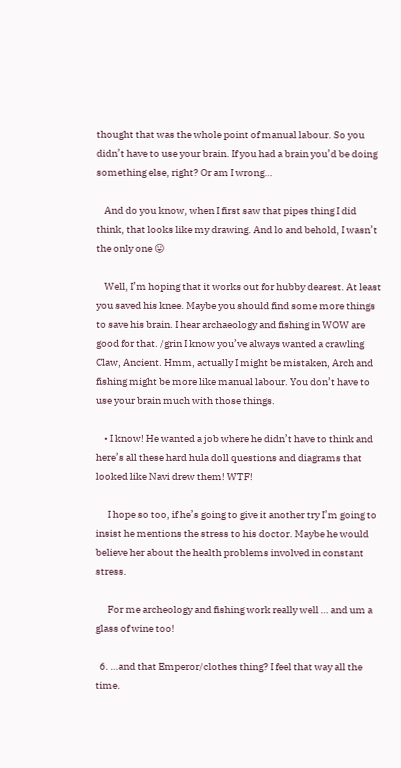thought that was the whole point of manual labour. So you didn’t have to use your brain. If you had a brain you’d be doing something else, right? Or am I wrong…

    And do you know, when I first saw that pipes thing I did think, that looks like my drawing. And lo and behold, I wasn’t the only one 😛

    Well, I’m hoping that it works out for hubby dearest. At least you saved his knee. Maybe you should find some more things to save his brain. I hear archaeology and fishing in WOW are good for that. /grin I know you’ve always wanted a crawling Claw, Ancient. Hmm, actually I might be mistaken, Arch and fishing might be more like manual labour. You don’t have to use your brain much with those things.

    • I know! He wanted a job where he didn’t have to think and here’s all these hard hula doll questions and diagrams that looked like Navi drew them! WTF!

      I hope so too, if he’s going to give it another try I’m going to insist he mentions the stress to his doctor. Maybe he would believe her about the health problems involved in constant stress.

      For me archeology and fishing work really well … and um a glass of wine too!

  6. …and that Emperor/clothes thing? I feel that way all the time.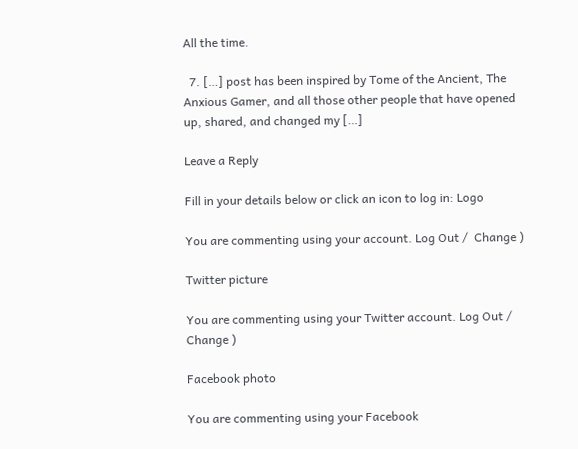All the time.

  7. […] post has been inspired by Tome of the Ancient, The Anxious Gamer, and all those other people that have opened up, shared, and changed my […]

Leave a Reply

Fill in your details below or click an icon to log in: Logo

You are commenting using your account. Log Out /  Change )

Twitter picture

You are commenting using your Twitter account. Log Out /  Change )

Facebook photo

You are commenting using your Facebook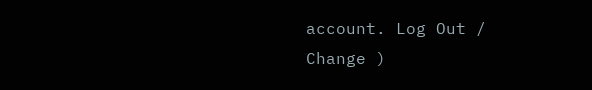account. Log Out /  Change )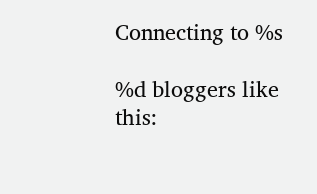Connecting to %s

%d bloggers like this: